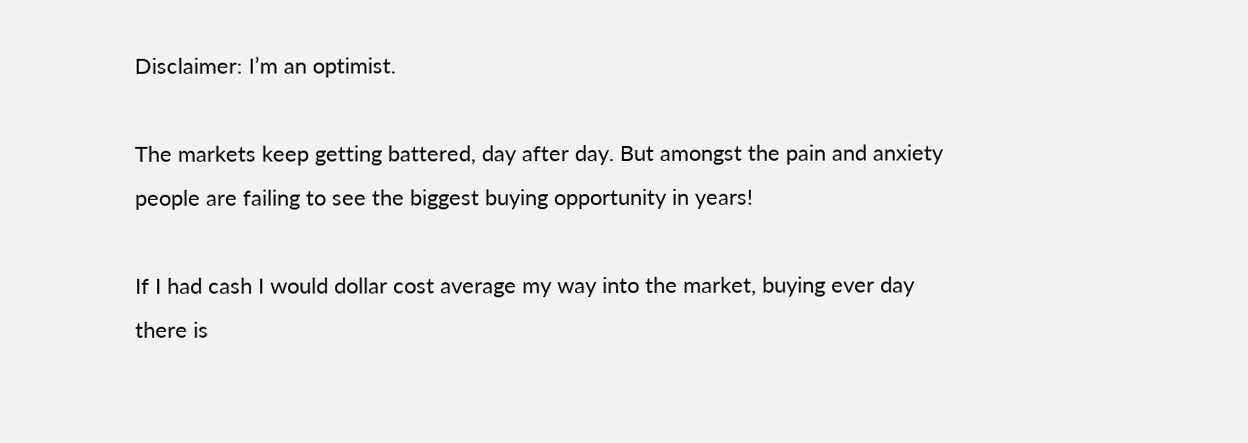Disclaimer: I’m an optimist.

The markets keep getting battered, day after day. But amongst the pain and anxiety people are failing to see the biggest buying opportunity in years!

If I had cash I would dollar cost average my way into the market, buying ever day there is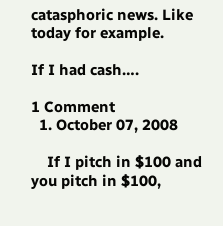catasphoric news. Like today for example.

If I had cash….

1 Comment
  1. October 07, 2008

    If I pitch in $100 and you pitch in $100,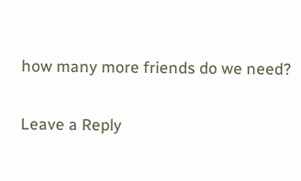how many more friends do we need?

Leave a Reply